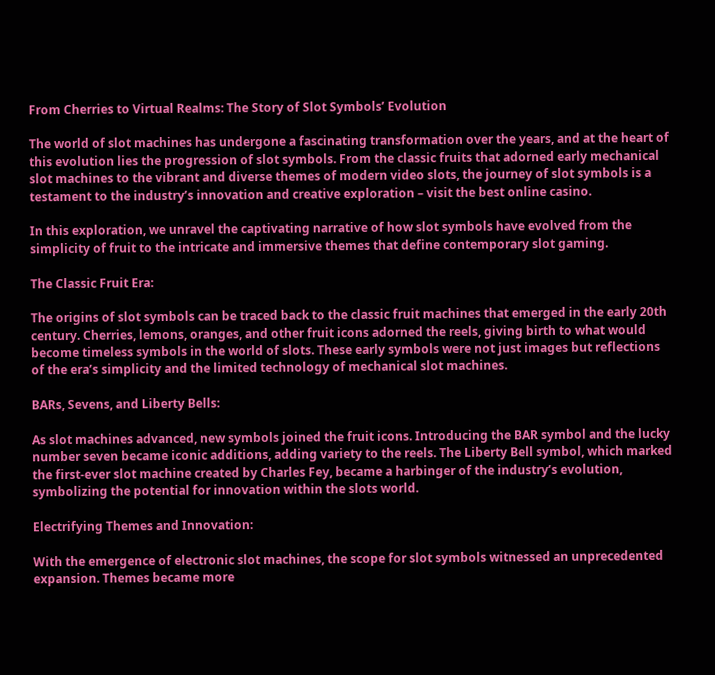From Cherries to Virtual Realms: The Story of Slot Symbols’ Evolution

The world of slot machines has undergone a fascinating transformation over the years, and at the heart of this evolution lies the progression of slot symbols. From the classic fruits that adorned early mechanical slot machines to the vibrant and diverse themes of modern video slots, the journey of slot symbols is a testament to the industry’s innovation and creative exploration – visit the best online casino.

In this exploration, we unravel the captivating narrative of how slot symbols have evolved from the simplicity of fruit to the intricate and immersive themes that define contemporary slot gaming.

The Classic Fruit Era:

The origins of slot symbols can be traced back to the classic fruit machines that emerged in the early 20th century. Cherries, lemons, oranges, and other fruit icons adorned the reels, giving birth to what would become timeless symbols in the world of slots. These early symbols were not just images but reflections of the era’s simplicity and the limited technology of mechanical slot machines.

BARs, Sevens, and Liberty Bells:

As slot machines advanced, new symbols joined the fruit icons. Introducing the BAR symbol and the lucky number seven became iconic additions, adding variety to the reels. The Liberty Bell symbol, which marked the first-ever slot machine created by Charles Fey, became a harbinger of the industry’s evolution, symbolizing the potential for innovation within the slots world.

Electrifying Themes and Innovation:

With the emergence of electronic slot machines, the scope for slot symbols witnessed an unprecedented expansion. Themes became more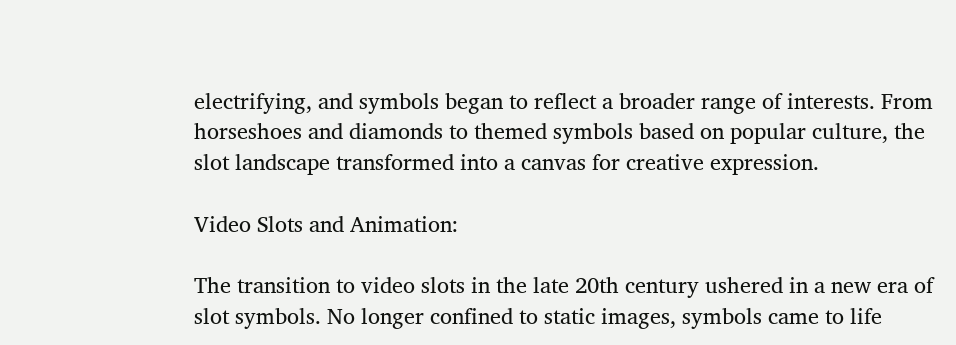electrifying, and symbols began to reflect a broader range of interests. From horseshoes and diamonds to themed symbols based on popular culture, the slot landscape transformed into a canvas for creative expression.

Video Slots and Animation:

The transition to video slots in the late 20th century ushered in a new era of slot symbols. No longer confined to static images, symbols came to life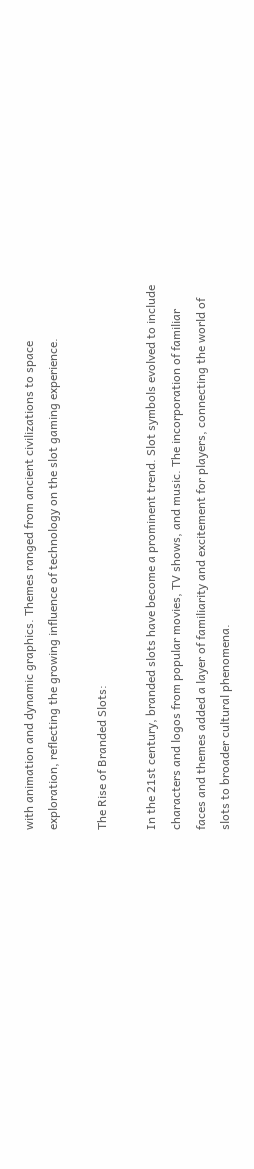with animation and dynamic graphics. Themes ranged from ancient civilizations to space exploration, reflecting the growing influence of technology on the slot gaming experience.

The Rise of Branded Slots:

In the 21st century, branded slots have become a prominent trend. Slot symbols evolved to include characters and logos from popular movies, TV shows, and music. The incorporation of familiar faces and themes added a layer of familiarity and excitement for players, connecting the world of slots to broader cultural phenomena.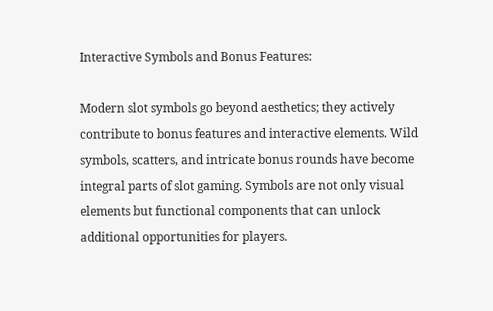Interactive Symbols and Bonus Features:

Modern slot symbols go beyond aesthetics; they actively contribute to bonus features and interactive elements. Wild symbols, scatters, and intricate bonus rounds have become integral parts of slot gaming. Symbols are not only visual elements but functional components that can unlock additional opportunities for players.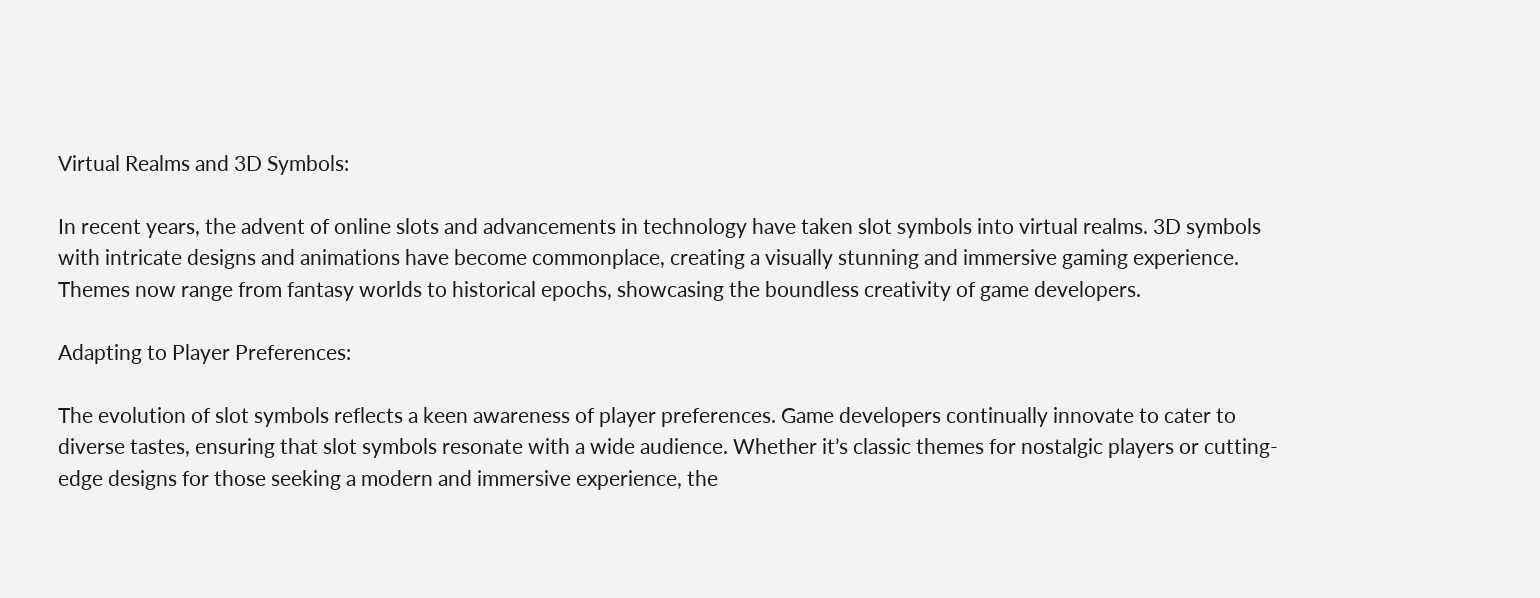Virtual Realms and 3D Symbols:

In recent years, the advent of online slots and advancements in technology have taken slot symbols into virtual realms. 3D symbols with intricate designs and animations have become commonplace, creating a visually stunning and immersive gaming experience. Themes now range from fantasy worlds to historical epochs, showcasing the boundless creativity of game developers.

Adapting to Player Preferences:

The evolution of slot symbols reflects a keen awareness of player preferences. Game developers continually innovate to cater to diverse tastes, ensuring that slot symbols resonate with a wide audience. Whether it’s classic themes for nostalgic players or cutting-edge designs for those seeking a modern and immersive experience, the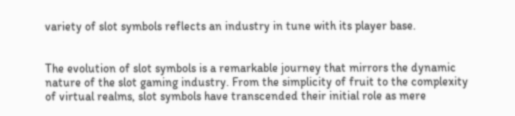variety of slot symbols reflects an industry in tune with its player base.


The evolution of slot symbols is a remarkable journey that mirrors the dynamic nature of the slot gaming industry. From the simplicity of fruit to the complexity of virtual realms, slot symbols have transcended their initial role as mere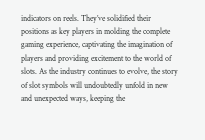indicators on reels. They’ve solidified their positions as key players in molding the complete gaming experience, captivating the imagination of players and providing excitement to the world of slots. As the industry continues to evolve, the story of slot symbols will undoubtedly unfold in new and unexpected ways, keeping the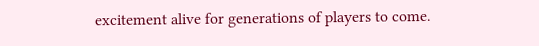excitement alive for generations of players to come.